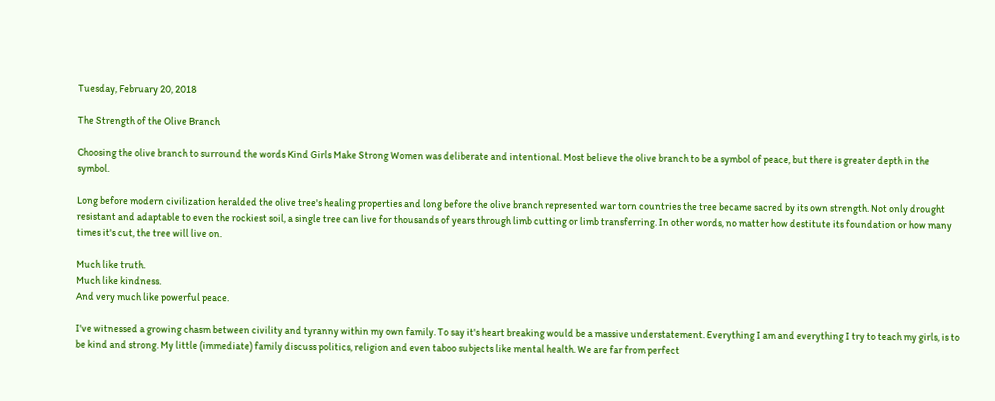Tuesday, February 20, 2018

The Strength of the Olive Branch

Choosing the olive branch to surround the words Kind Girls Make Strong Women was deliberate and intentional. Most believe the olive branch to be a symbol of peace, but there is greater depth in the symbol.

Long before modern civilization heralded the olive tree's healing properties and long before the olive branch represented war torn countries the tree became sacred by its own strength. Not only drought resistant and adaptable to even the rockiest soil, a single tree can live for thousands of years through limb cutting or limb transferring. In other words, no matter how destitute its foundation or how many times it's cut, the tree will live on.

Much like truth.
Much like kindness.
And very much like powerful peace.

I've witnessed a growing chasm between civility and tyranny within my own family. To say it's heart breaking would be a massive understatement. Everything I am and everything I try to teach my girls, is to be kind and strong. My little (immediate) family discuss politics, religion and even taboo subjects like mental health. We are far from perfect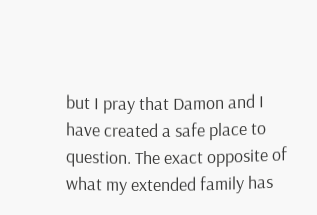but I pray that Damon and I have created a safe place to question. The exact opposite of what my extended family has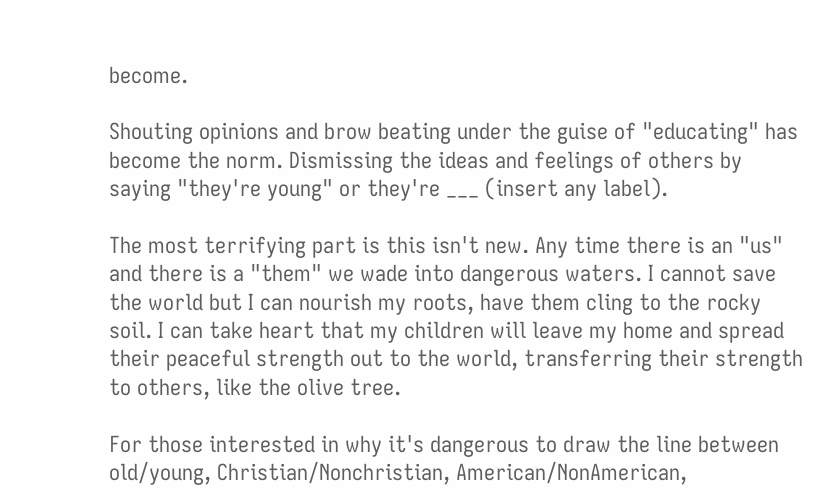become.

Shouting opinions and brow beating under the guise of "educating" has become the norm. Dismissing the ideas and feelings of others by saying "they're young" or they're ___ (insert any label).

The most terrifying part is this isn't new. Any time there is an "us" and there is a "them" we wade into dangerous waters. I cannot save the world but I can nourish my roots, have them cling to the rocky soil. I can take heart that my children will leave my home and spread their peaceful strength out to the world, transferring their strength to others, like the olive tree.

For those interested in why it's dangerous to draw the line between old/young, Christian/Nonchristian, American/NonAmerican,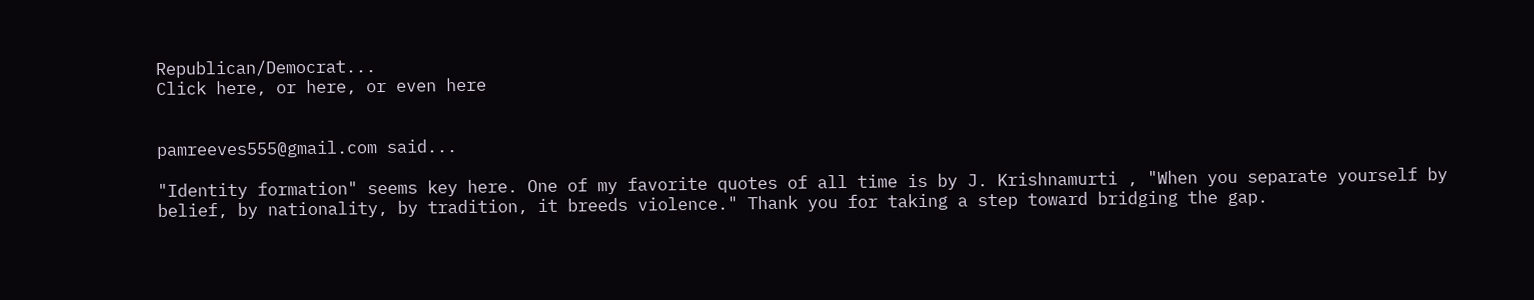Republican/Democrat...
Click here, or here, or even here


pamreeves555@gmail.com said...

"Identity formation" seems key here. One of my favorite quotes of all time is by J. Krishnamurti , "When you separate yourself by belief, by nationality, by tradition, it breeds violence." Thank you for taking a step toward bridging the gap.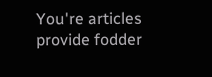You're articles provide fodder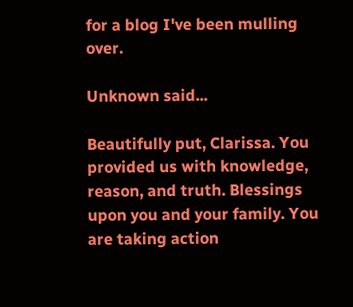for a blog I've been mulling over.

Unknown said...

Beautifully put, Clarissa. You provided us with knowledge, reason, and truth. Blessings upon you and your family. You are taking action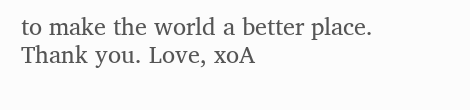to make the world a better place. Thank you. Love, xoA